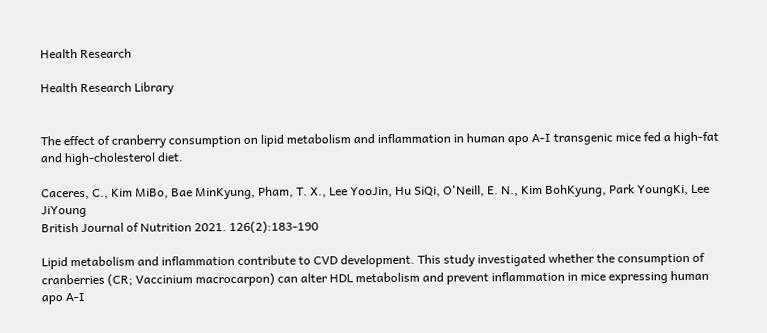Health Research

Health Research Library


The effect of cranberry consumption on lipid metabolism and inflammation in human apo A-I transgenic mice fed a high-fat and high-cholesterol diet.

Caceres, C., Kim MiBo, Bae MinKyung, Pham, T. X., Lee YooJin, Hu SiQi, O'Neill, E. N., Kim BohKyung, Park YoungKi, Lee JiYoung
British Journal of Nutrition 2021. 126(2):183-190

Lipid metabolism and inflammation contribute to CVD development. This study investigated whether the consumption of cranberries (CR; Vaccinium macrocarpon) can alter HDL metabolism and prevent inflammation in mice expressing human apo A-I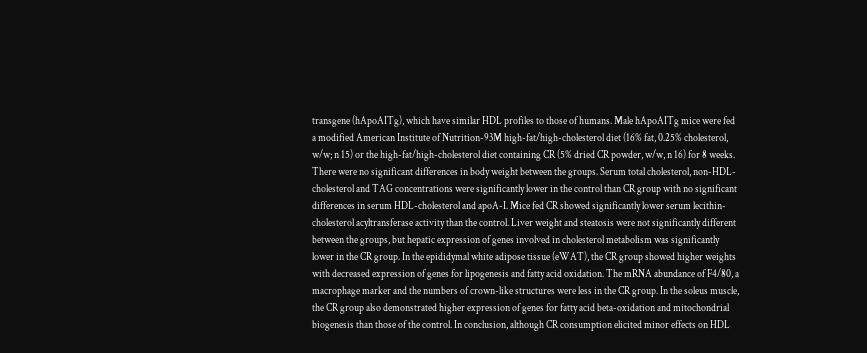transgene (hApoAITg), which have similar HDL profiles to those of humans. Male hApoAITg mice were fed a modified American Institute of Nutrition-93M high-fat/high-cholesterol diet (16% fat, 0.25% cholesterol, w/w; n 15) or the high-fat/high-cholesterol diet containing CR (5% dried CR powder, w/w, n 16) for 8 weeks. There were no significant differences in body weight between the groups. Serum total cholesterol, non-HDL-cholesterol and TAG concentrations were significantly lower in the control than CR group with no significant differences in serum HDL-cholesterol and apoA-I. Mice fed CR showed significantly lower serum lecithin-cholesterol acyltransferase activity than the control. Liver weight and steatosis were not significantly different between the groups, but hepatic expression of genes involved in cholesterol metabolism was significantly lower in the CR group. In the epididymal white adipose tissue (eWAT), the CR group showed higher weights with decreased expression of genes for lipogenesis and fatty acid oxidation. The mRNA abundance of F4/80, a macrophage marker and the numbers of crown-like structures were less in the CR group. In the soleus muscle, the CR group also demonstrated higher expression of genes for fatty acid beta-oxidation and mitochondrial biogenesis than those of the control. In conclusion, although CR consumption elicited minor effects on HDL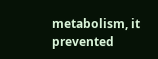metabolism, it prevented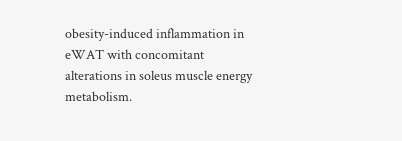obesity-induced inflammation in eWAT with concomitant alterations in soleus muscle energy metabolism.